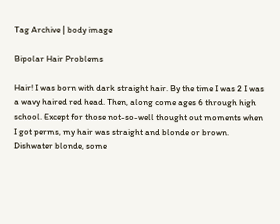Tag Archive | body image

Bipolar Hair Problems

Hair! I was born with dark straight hair. By the time I was 2 I was a wavy haired red head. Then, along come ages 6 through high school. Except for those not-so-well thought out moments when I got perms, my hair was straight and blonde or brown. Dishwater blonde, some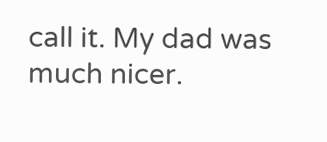call it. My dad was much nicer.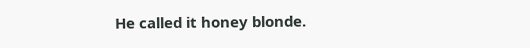He called it honey blonde.